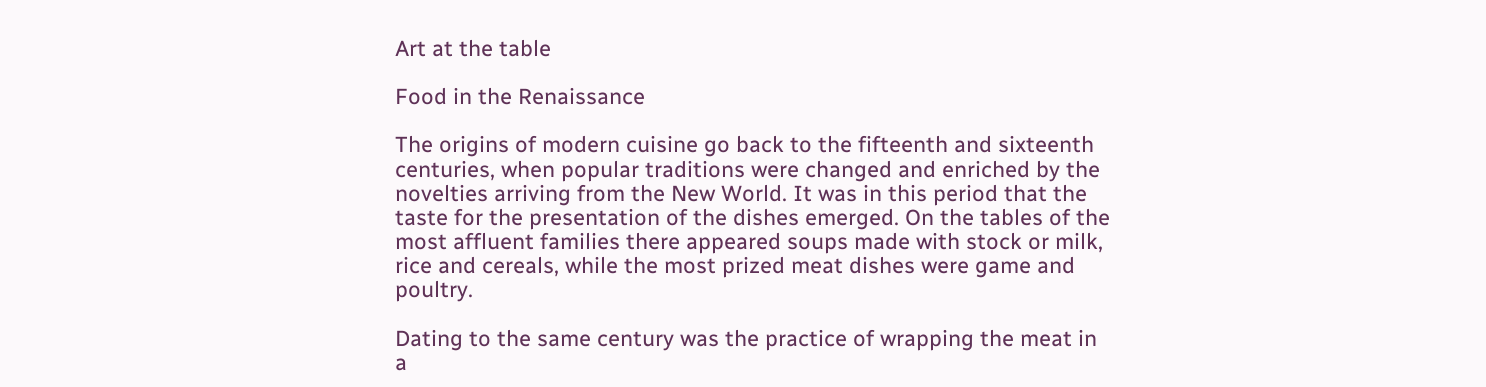Art at the table

Food in the Renaissance

The origins of modern cuisine go back to the fifteenth and sixteenth centuries, when popular traditions were changed and enriched by the novelties arriving from the New World. It was in this period that the taste for the presentation of the dishes emerged. On the tables of the most affluent families there appeared soups made with stock or milk, rice and cereals, while the most prized meat dishes were game and poultry.

Dating to the same century was the practice of wrapping the meat in a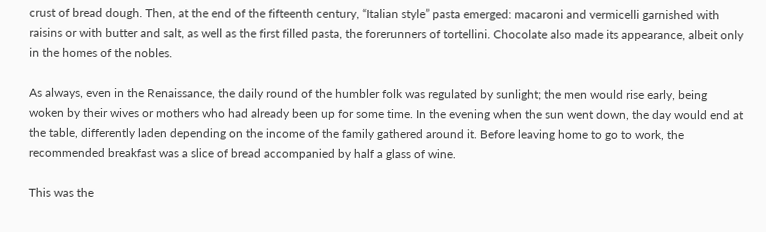crust of bread dough. Then, at the end of the fifteenth century, “Italian style” pasta emerged: macaroni and vermicelli garnished with raisins or with butter and salt, as well as the first filled pasta, the forerunners of tortellini. Chocolate also made its appearance, albeit only in the homes of the nobles.

As always, even in the Renaissance, the daily round of the humbler folk was regulated by sunlight; the men would rise early, being woken by their wives or mothers who had already been up for some time. In the evening when the sun went down, the day would end at the table, differently laden depending on the income of the family gathered around it. Before leaving home to go to work, the recommended breakfast was a slice of bread accompanied by half a glass of wine.

This was the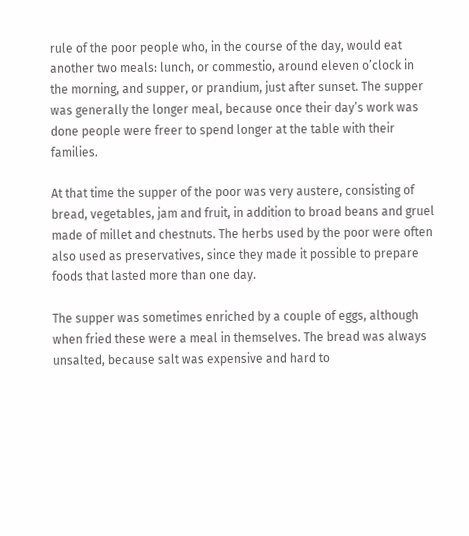rule of the poor people who, in the course of the day, would eat another two meals: lunch, or commestio, around eleven o’clock in the morning, and supper, or prandium, just after sunset. The supper was generally the longer meal, because once their day’s work was done people were freer to spend longer at the table with their families.

At that time the supper of the poor was very austere, consisting of bread, vegetables, jam and fruit, in addition to broad beans and gruel made of millet and chestnuts. The herbs used by the poor were often also used as preservatives, since they made it possible to prepare foods that lasted more than one day.

The supper was sometimes enriched by a couple of eggs, although when fried these were a meal in themselves. The bread was always unsalted, because salt was expensive and hard to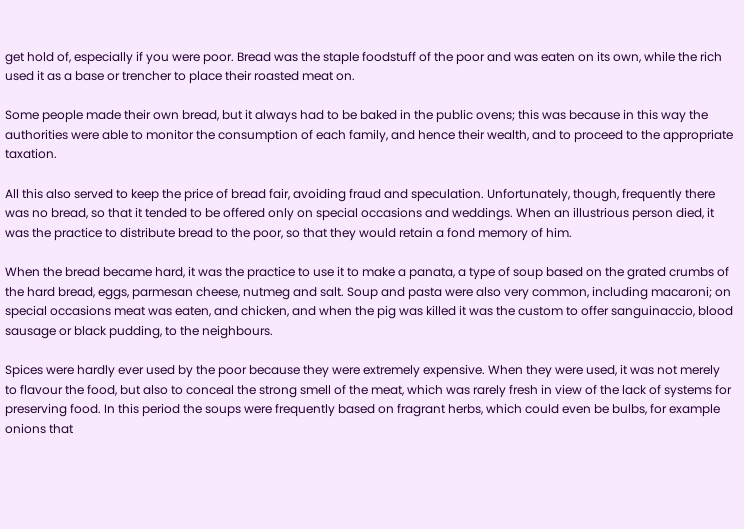get hold of, especially if you were poor. Bread was the staple foodstuff of the poor and was eaten on its own, while the rich used it as a base or trencher to place their roasted meat on.

Some people made their own bread, but it always had to be baked in the public ovens; this was because in this way the authorities were able to monitor the consumption of each family, and hence their wealth, and to proceed to the appropriate taxation.

All this also served to keep the price of bread fair, avoiding fraud and speculation. Unfortunately, though, frequently there was no bread, so that it tended to be offered only on special occasions and weddings. When an illustrious person died, it was the practice to distribute bread to the poor, so that they would retain a fond memory of him.

When the bread became hard, it was the practice to use it to make a panata, a type of soup based on the grated crumbs of the hard bread, eggs, parmesan cheese, nutmeg and salt. Soup and pasta were also very common, including macaroni; on special occasions meat was eaten, and chicken, and when the pig was killed it was the custom to offer sanguinaccio, blood sausage or black pudding, to the neighbours.

Spices were hardly ever used by the poor because they were extremely expensive. When they were used, it was not merely to flavour the food, but also to conceal the strong smell of the meat, which was rarely fresh in view of the lack of systems for preserving food. In this period the soups were frequently based on fragrant herbs, which could even be bulbs, for example onions that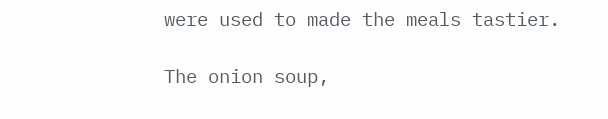were used to made the meals tastier.

The onion soup,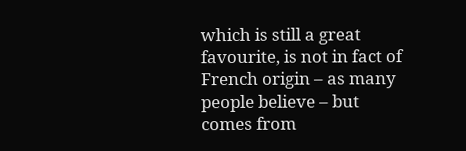which is still a great favourite, is not in fact of French origin – as many people believe – but comes from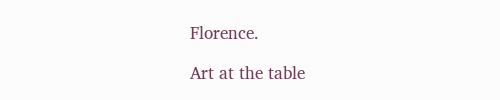Florence.

Art at the table